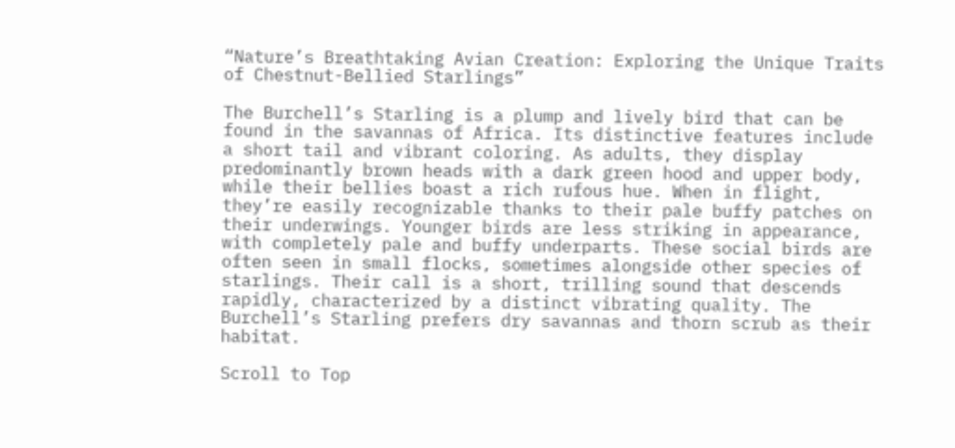“Nature’s Breathtaking Avian Creation: Exploring the Unique Traits of Chestnut-Bellied Starlings”

The Burchell’s Starling is a plump and lively bird that can be found in the savannas of Africa. Its distinctive features include a short tail and vibrant coloring. As adults, they display predominantly brown heads with a dark green hood and upper body, while their bellies boast a rich rufous hue. When in flight, they’re easily recognizable thanks to their pale buffy patches on their underwings. Younger birds are less striking in appearance, with completely pale and buffy underparts. These social birds are often seen in small flocks, sometimes alongside other species of starlings. Their call is a short, trilling sound that descends rapidly, characterized by a distinct vibrating quality. The Burchell’s Starling prefers dry savannas and thorn scrub as their habitat.

Scroll to Top